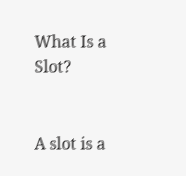What Is a Slot?


A slot is a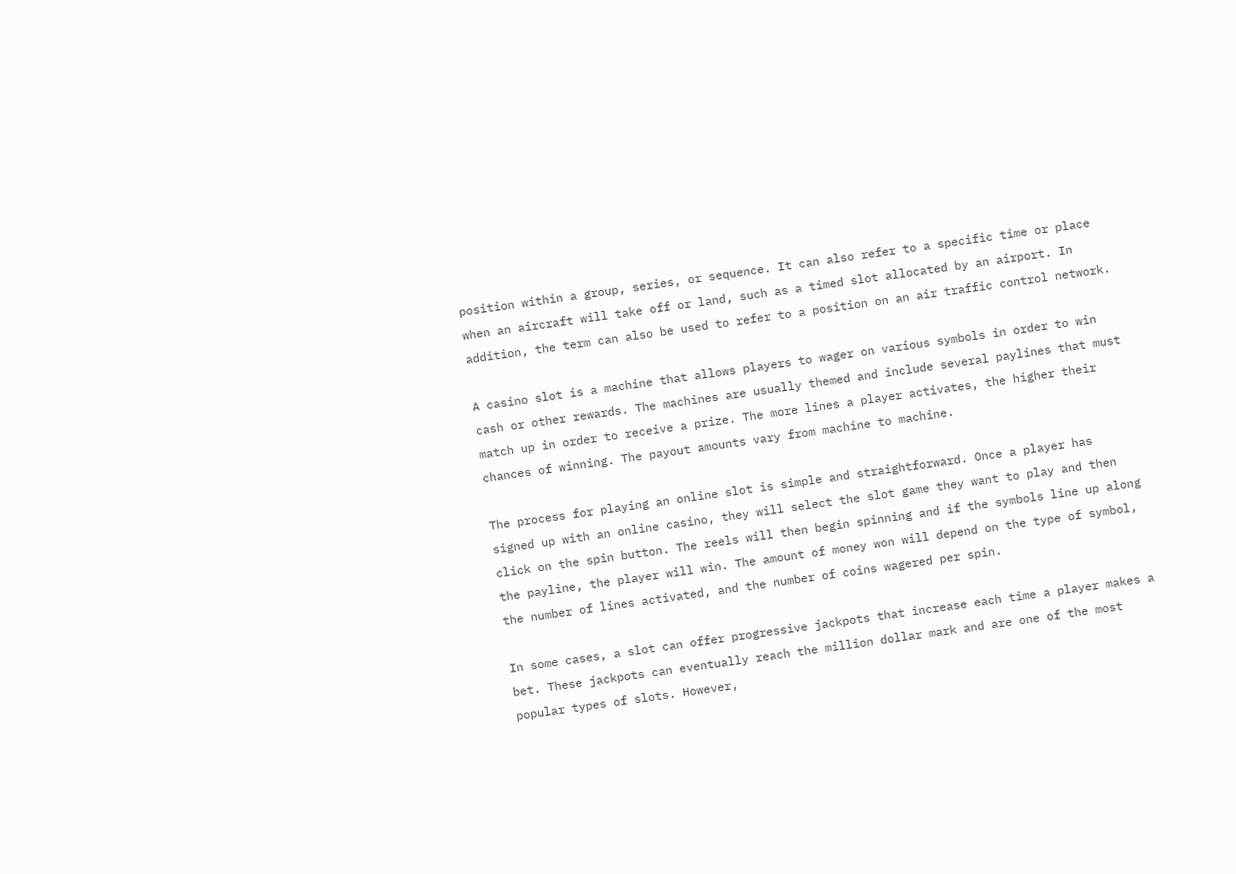position within a group, series, or sequence. It can also refer to a specific time or place when an aircraft will take off or land, such as a timed slot allocated by an airport. In addition, the term can also be used to refer to a position on an air traffic control network.

A casino slot is a machine that allows players to wager on various symbols in order to win cash or other rewards. The machines are usually themed and include several paylines that must match up in order to receive a prize. The more lines a player activates, the higher their chances of winning. The payout amounts vary from machine to machine.

The process for playing an online slot is simple and straightforward. Once a player has signed up with an online casino, they will select the slot game they want to play and then click on the spin button. The reels will then begin spinning and if the symbols line up along the payline, the player will win. The amount of money won will depend on the type of symbol, the number of lines activated, and the number of coins wagered per spin.

In some cases, a slot can offer progressive jackpots that increase each time a player makes a bet. These jackpots can eventually reach the million dollar mark and are one of the most popular types of slots. However,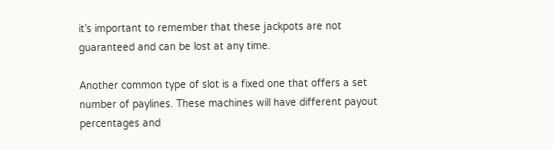it’s important to remember that these jackpots are not guaranteed and can be lost at any time.

Another common type of slot is a fixed one that offers a set number of paylines. These machines will have different payout percentages and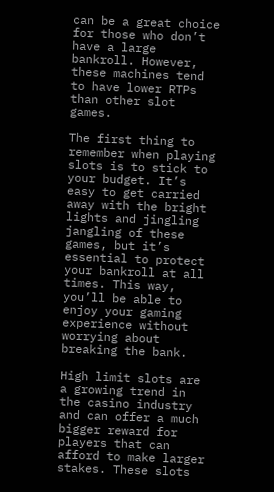can be a great choice for those who don’t have a large bankroll. However, these machines tend to have lower RTPs than other slot games.

The first thing to remember when playing slots is to stick to your budget. It’s easy to get carried away with the bright lights and jingling jangling of these games, but it’s essential to protect your bankroll at all times. This way, you’ll be able to enjoy your gaming experience without worrying about breaking the bank.

High limit slots are a growing trend in the casino industry and can offer a much bigger reward for players that can afford to make larger stakes. These slots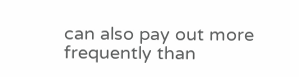can also pay out more frequently than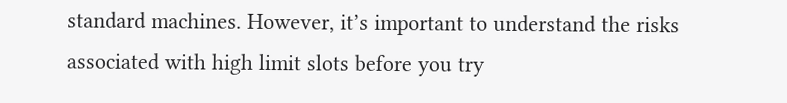standard machines. However, it’s important to understand the risks associated with high limit slots before you try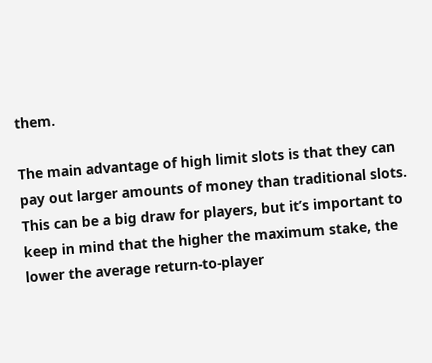them.

The main advantage of high limit slots is that they can pay out larger amounts of money than traditional slots. This can be a big draw for players, but it’s important to keep in mind that the higher the maximum stake, the lower the average return-to-player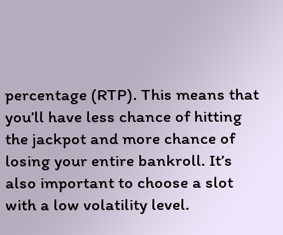percentage (RTP). This means that you’ll have less chance of hitting the jackpot and more chance of losing your entire bankroll. It’s also important to choose a slot with a low volatility level.